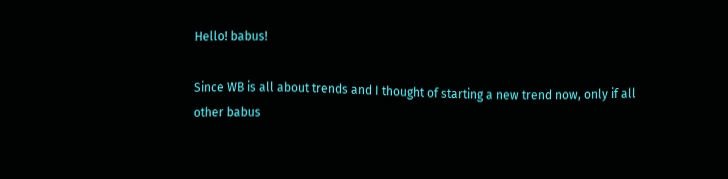Hello! babus!

Since WB is all about trends and I thought of starting a new trend now, only if all other babus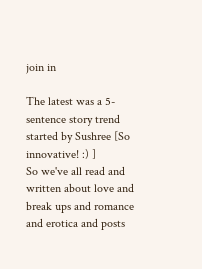join in

The latest was a 5-sentence story trend started by Sushree [So innovative! :) ]
So we've all read and written about love and break ups and romance and erotica and posts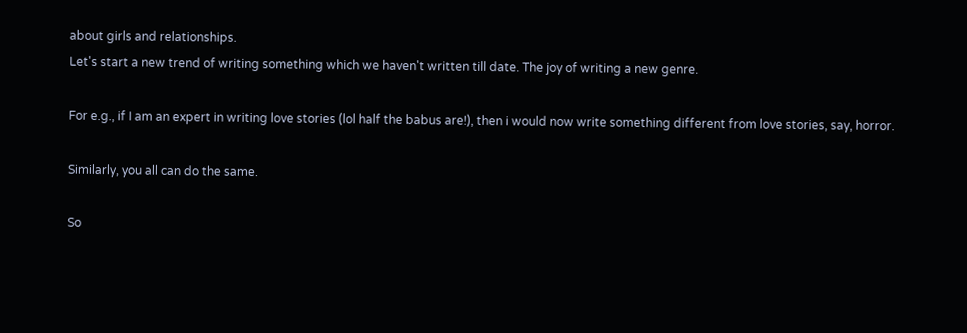about girls and relationships.
Let's start a new trend of writing something which we haven't written till date. The joy of writing a new genre.

For e.g., if I am an expert in writing love stories (lol half the babus are!), then i would now write something different from love stories, say, horror.

Similarly, you all can do the same.

So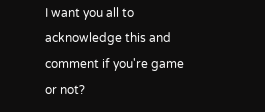I want you all to acknowledge this and comment if you're game or not?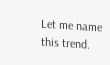Let me name this trend.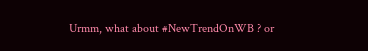Urmm, what about #NewTrendOnWB ? or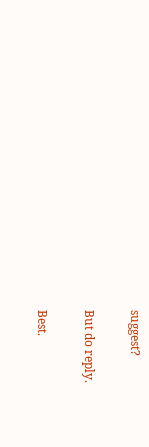suggest?

But do reply.

Best.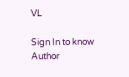VL

Sign In to know Author